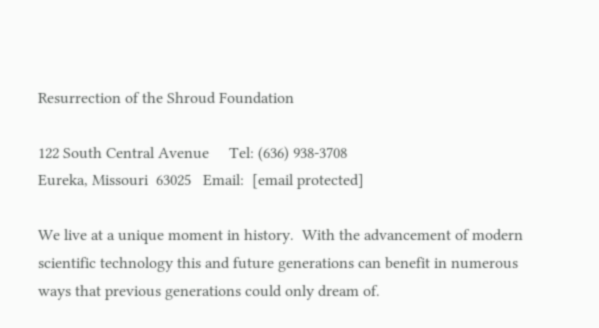Resurrection of the Shroud Foundation

122 South Central Avenue     Tel: (636) 938-3708
Eureka, Missouri  63025   Email:  [email protected]

We live at a unique moment in history.  With the advancement of modern scientific technology this and future generations can benefit in numerous ways that previous generations could only dream of.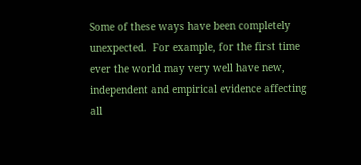Some of these ways have been completely unexpected.  For example, for the first time ever the world may very well have new, independent and empirical evidence affecting all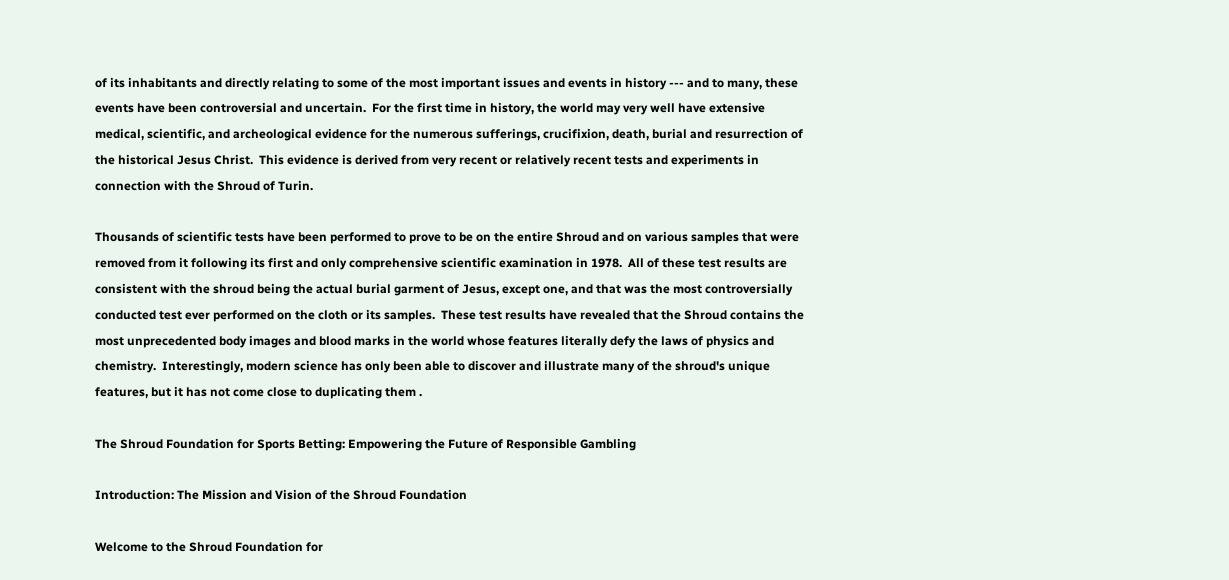of its inhabitants and directly relating to some of the most important issues and events in history --- and to many, these events have been controversial and uncertain.  For the first time in history, the world may very well have extensive medical, scientific, and archeological evidence for the numerous sufferings, crucifixion, death, burial and resurrection of the historical Jesus Christ.  This evidence is derived from very recent or relatively recent tests and experiments in connection with the Shroud of Turin.

Thousands of scientific tests have been performed to prove to be on the entire Shroud and on various samples that were removed from it following its first and only comprehensive scientific examination in 1978.  All of these test results are consistent with the shroud being the actual burial garment of Jesus, except one, and that was the most controversially conducted test ever performed on the cloth or its samples.  These test results have revealed that the Shroud contains the most unprecedented body images and blood marks in the world whose features literally defy the laws of physics and chemistry.  Interestingly, modern science has only been able to discover and illustrate many of the shroud's unique features, but it has not come close to duplicating them .

The Shroud Foundation for Sports Betting: Empowering the Future of Responsible Gambling

Introduction: The Mission and Vision of the Shroud Foundation

Welcome to the Shroud Foundation for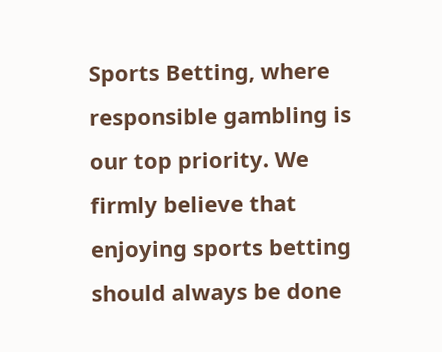Sports Betting, where responsible gambling is our top priority. We firmly believe that enjoying sports betting should always be done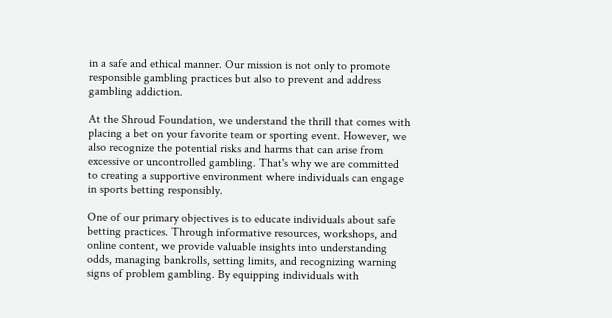in a safe and ethical manner. Our mission is not only to promote responsible gambling practices but also to prevent and address gambling addiction.

At the Shroud Foundation, we understand the thrill that comes with placing a bet on your favorite team or sporting event. However, we also recognize the potential risks and harms that can arise from excessive or uncontrolled gambling. That's why we are committed to creating a supportive environment where individuals can engage in sports betting responsibly.

One of our primary objectives is to educate individuals about safe betting practices. Through informative resources, workshops, and online content, we provide valuable insights into understanding odds, managing bankrolls, setting limits, and recognizing warning signs of problem gambling. By equipping individuals with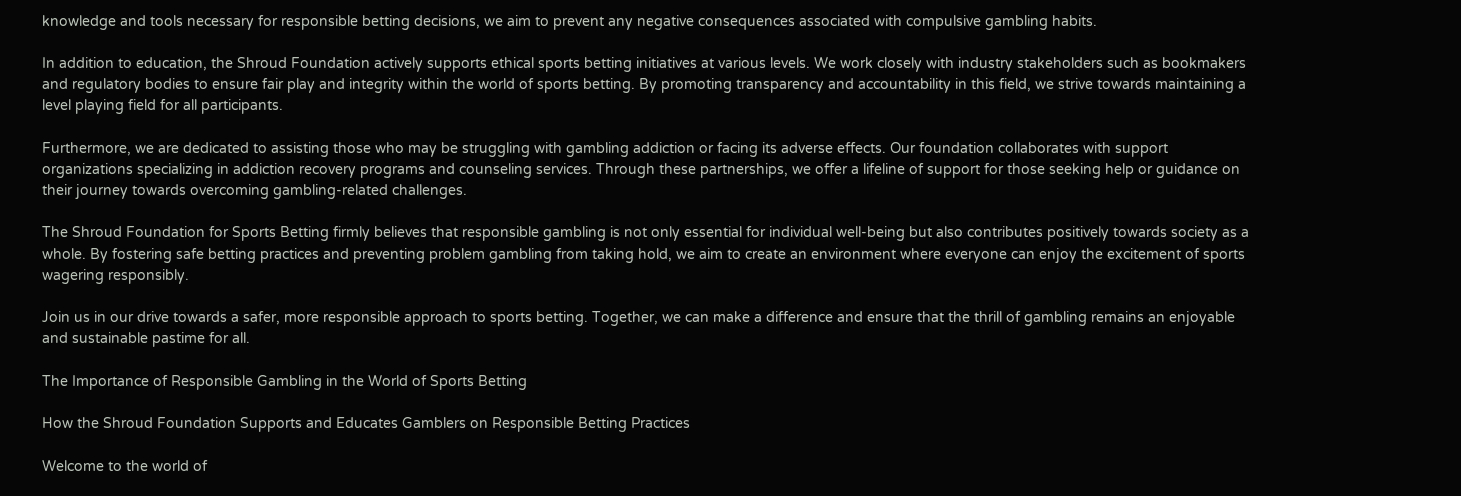knowledge and tools necessary for responsible betting decisions, we aim to prevent any negative consequences associated with compulsive gambling habits.

In addition to education, the Shroud Foundation actively supports ethical sports betting initiatives at various levels. We work closely with industry stakeholders such as bookmakers and regulatory bodies to ensure fair play and integrity within the world of sports betting. By promoting transparency and accountability in this field, we strive towards maintaining a level playing field for all participants.

Furthermore, we are dedicated to assisting those who may be struggling with gambling addiction or facing its adverse effects. Our foundation collaborates with support organizations specializing in addiction recovery programs and counseling services. Through these partnerships, we offer a lifeline of support for those seeking help or guidance on their journey towards overcoming gambling-related challenges.

The Shroud Foundation for Sports Betting firmly believes that responsible gambling is not only essential for individual well-being but also contributes positively towards society as a whole. By fostering safe betting practices and preventing problem gambling from taking hold, we aim to create an environment where everyone can enjoy the excitement of sports wagering responsibly.

Join us in our drive towards a safer, more responsible approach to sports betting. Together, we can make a difference and ensure that the thrill of gambling remains an enjoyable and sustainable pastime for all.

The Importance of Responsible Gambling in the World of Sports Betting

How the Shroud Foundation Supports and Educates Gamblers on Responsible Betting Practices

Welcome to the world of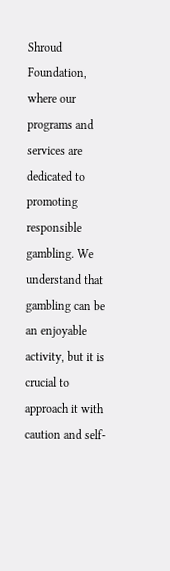Shroud Foundation, where our programs and services are dedicated to promoting responsible gambling. We understand that gambling can be an enjoyable activity, but it is crucial to approach it with caution and self-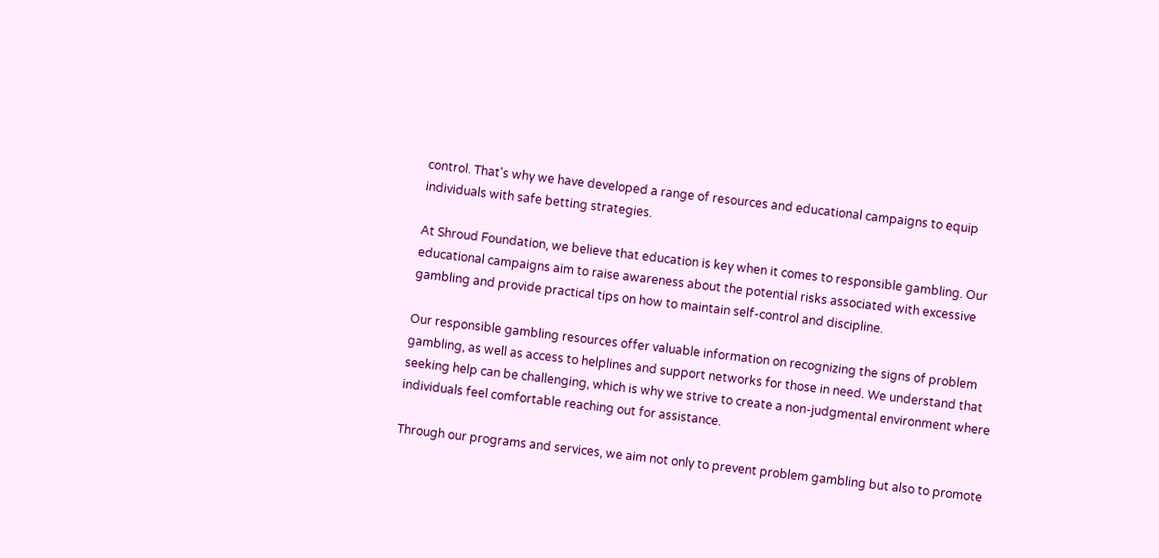control. That's why we have developed a range of resources and educational campaigns to equip individuals with safe betting strategies.

At Shroud Foundation, we believe that education is key when it comes to responsible gambling. Our educational campaigns aim to raise awareness about the potential risks associated with excessive gambling and provide practical tips on how to maintain self-control and discipline.

Our responsible gambling resources offer valuable information on recognizing the signs of problem gambling, as well as access to helplines and support networks for those in need. We understand that seeking help can be challenging, which is why we strive to create a non-judgmental environment where individuals feel comfortable reaching out for assistance.

Through our programs and services, we aim not only to prevent problem gambling but also to promote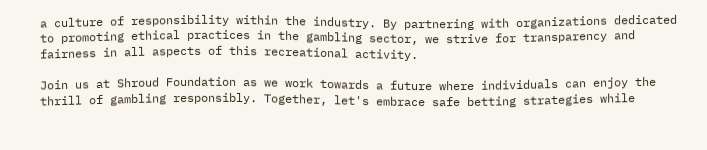a culture of responsibility within the industry. By partnering with organizations dedicated to promoting ethical practices in the gambling sector, we strive for transparency and fairness in all aspects of this recreational activity.

Join us at Shroud Foundation as we work towards a future where individuals can enjoy the thrill of gambling responsibly. Together, let's embrace safe betting strategies while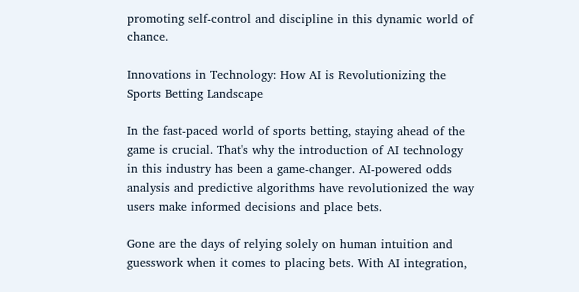promoting self-control and discipline in this dynamic world of chance.

Innovations in Technology: How AI is Revolutionizing the Sports Betting Landscape

In the fast-paced world of sports betting, staying ahead of the game is crucial. That's why the introduction of AI technology in this industry has been a game-changer. AI-powered odds analysis and predictive algorithms have revolutionized the way users make informed decisions and place bets.

Gone are the days of relying solely on human intuition and guesswork when it comes to placing bets. With AI integration,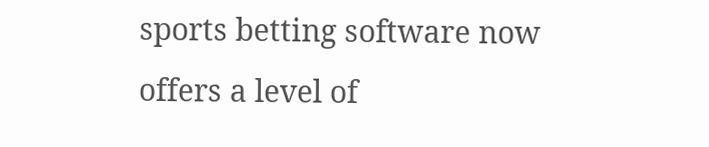sports betting software now offers a level of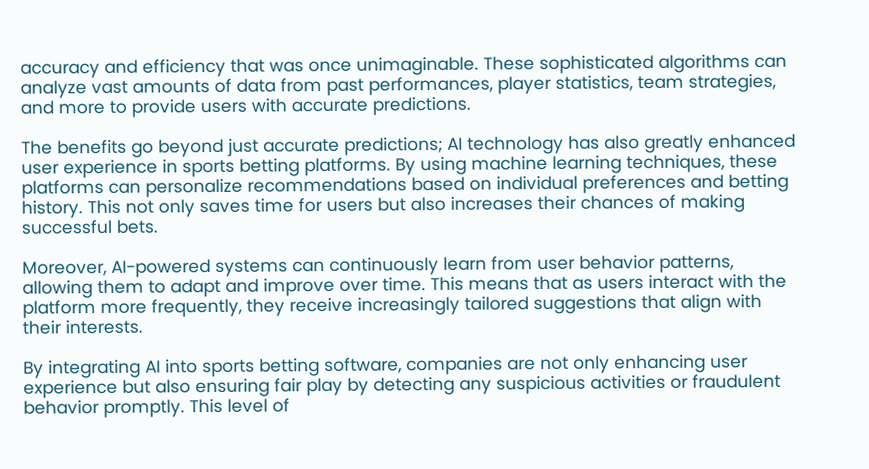accuracy and efficiency that was once unimaginable. These sophisticated algorithms can analyze vast amounts of data from past performances, player statistics, team strategies, and more to provide users with accurate predictions.

The benefits go beyond just accurate predictions; AI technology has also greatly enhanced user experience in sports betting platforms. By using machine learning techniques, these platforms can personalize recommendations based on individual preferences and betting history. This not only saves time for users but also increases their chances of making successful bets.

Moreover, AI-powered systems can continuously learn from user behavior patterns, allowing them to adapt and improve over time. This means that as users interact with the platform more frequently, they receive increasingly tailored suggestions that align with their interests.

By integrating AI into sports betting software, companies are not only enhancing user experience but also ensuring fair play by detecting any suspicious activities or fraudulent behavior promptly. This level of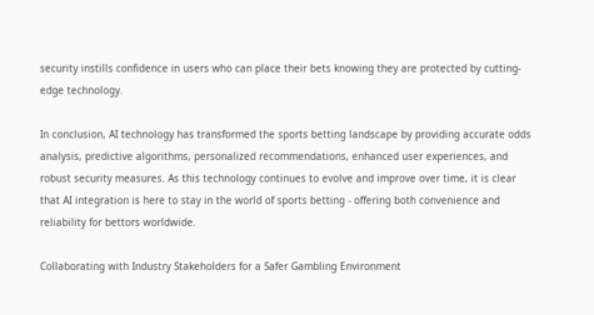security instills confidence in users who can place their bets knowing they are protected by cutting-edge technology.

In conclusion, AI technology has transformed the sports betting landscape by providing accurate odds analysis, predictive algorithms, personalized recommendations, enhanced user experiences, and robust security measures. As this technology continues to evolve and improve over time, it is clear that AI integration is here to stay in the world of sports betting - offering both convenience and reliability for bettors worldwide.

Collaborating with Industry Stakeholders for a Safer Gambling Environment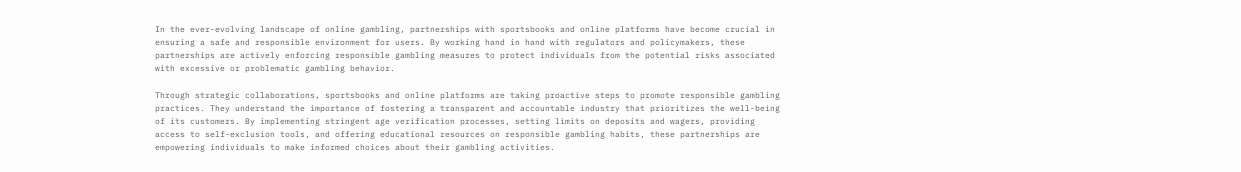In the ever-evolving landscape of online gambling, partnerships with sportsbooks and online platforms have become crucial in ensuring a safe and responsible environment for users. By working hand in hand with regulators and policymakers, these partnerships are actively enforcing responsible gambling measures to protect individuals from the potential risks associated with excessive or problematic gambling behavior.

Through strategic collaborations, sportsbooks and online platforms are taking proactive steps to promote responsible gambling practices. They understand the importance of fostering a transparent and accountable industry that prioritizes the well-being of its customers. By implementing stringent age verification processes, setting limits on deposits and wagers, providing access to self-exclusion tools, and offering educational resources on responsible gambling habits, these partnerships are empowering individuals to make informed choices about their gambling activities.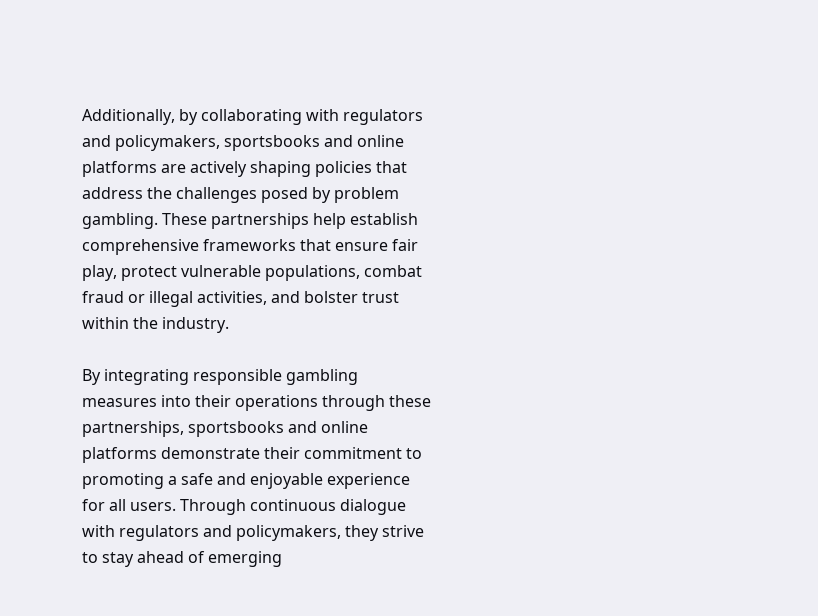Additionally, by collaborating with regulators and policymakers, sportsbooks and online platforms are actively shaping policies that address the challenges posed by problem gambling. These partnerships help establish comprehensive frameworks that ensure fair play, protect vulnerable populations, combat fraud or illegal activities, and bolster trust within the industry.

By integrating responsible gambling measures into their operations through these partnerships, sportsbooks and online platforms demonstrate their commitment to promoting a safe and enjoyable experience for all users. Through continuous dialogue with regulators and policymakers, they strive to stay ahead of emerging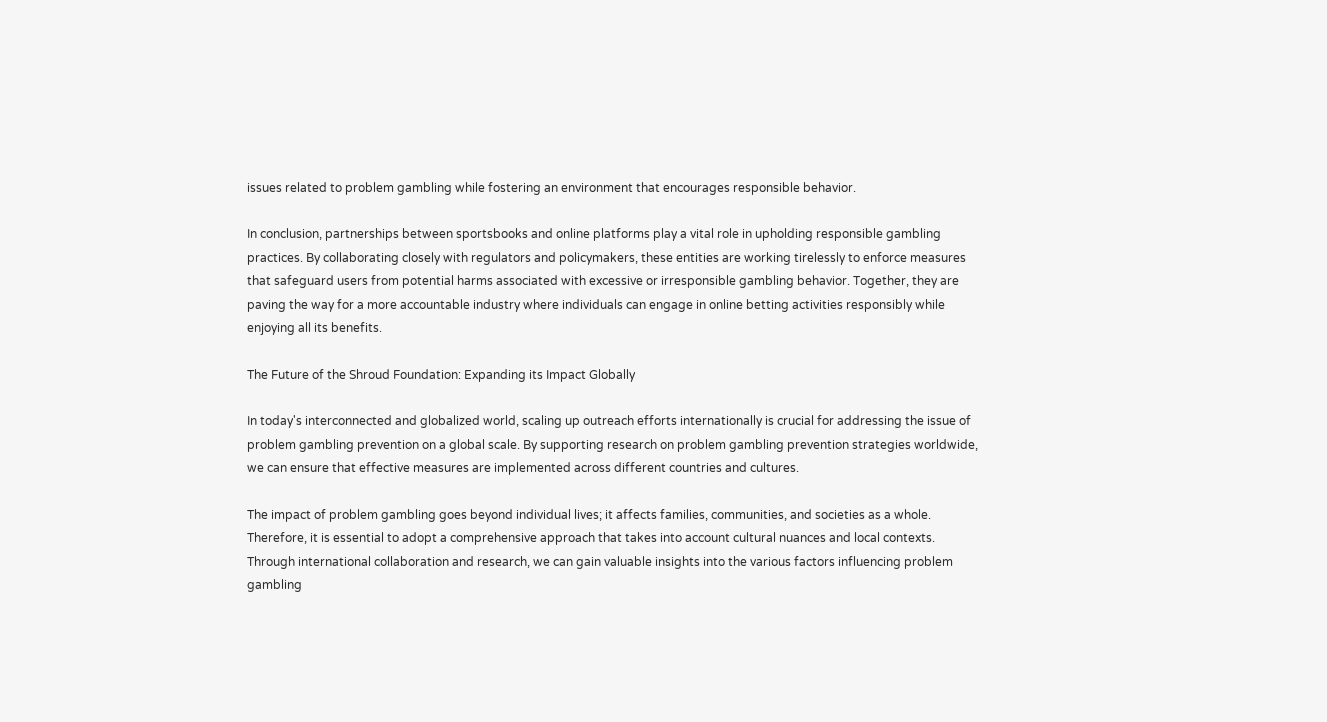issues related to problem gambling while fostering an environment that encourages responsible behavior.

In conclusion, partnerships between sportsbooks and online platforms play a vital role in upholding responsible gambling practices. By collaborating closely with regulators and policymakers, these entities are working tirelessly to enforce measures that safeguard users from potential harms associated with excessive or irresponsible gambling behavior. Together, they are paving the way for a more accountable industry where individuals can engage in online betting activities responsibly while enjoying all its benefits.

The Future of the Shroud Foundation: Expanding its Impact Globally

In today's interconnected and globalized world, scaling up outreach efforts internationally is crucial for addressing the issue of problem gambling prevention on a global scale. By supporting research on problem gambling prevention strategies worldwide, we can ensure that effective measures are implemented across different countries and cultures.

The impact of problem gambling goes beyond individual lives; it affects families, communities, and societies as a whole. Therefore, it is essential to adopt a comprehensive approach that takes into account cultural nuances and local contexts. Through international collaboration and research, we can gain valuable insights into the various factors influencing problem gambling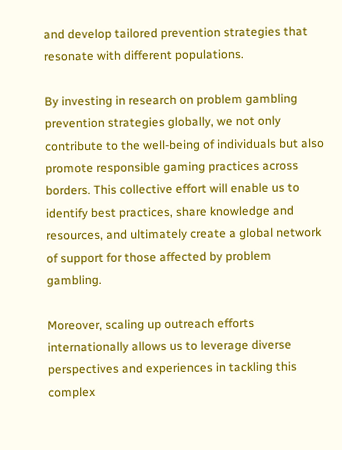and develop tailored prevention strategies that resonate with different populations.

By investing in research on problem gambling prevention strategies globally, we not only contribute to the well-being of individuals but also promote responsible gaming practices across borders. This collective effort will enable us to identify best practices, share knowledge and resources, and ultimately create a global network of support for those affected by problem gambling.

Moreover, scaling up outreach efforts internationally allows us to leverage diverse perspectives and experiences in tackling this complex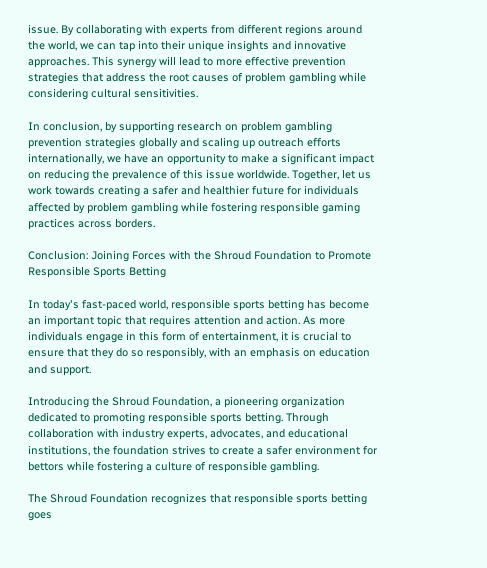issue. By collaborating with experts from different regions around the world, we can tap into their unique insights and innovative approaches. This synergy will lead to more effective prevention strategies that address the root causes of problem gambling while considering cultural sensitivities.

In conclusion, by supporting research on problem gambling prevention strategies globally and scaling up outreach efforts internationally, we have an opportunity to make a significant impact on reducing the prevalence of this issue worldwide. Together, let us work towards creating a safer and healthier future for individuals affected by problem gambling while fostering responsible gaming practices across borders.

Conclusion: Joining Forces with the Shroud Foundation to Promote Responsible Sports Betting

In today's fast-paced world, responsible sports betting has become an important topic that requires attention and action. As more individuals engage in this form of entertainment, it is crucial to ensure that they do so responsibly, with an emphasis on education and support.

Introducing the Shroud Foundation, a pioneering organization dedicated to promoting responsible sports betting. Through collaboration with industry experts, advocates, and educational institutions, the foundation strives to create a safer environment for bettors while fostering a culture of responsible gambling.

The Shroud Foundation recognizes that responsible sports betting goes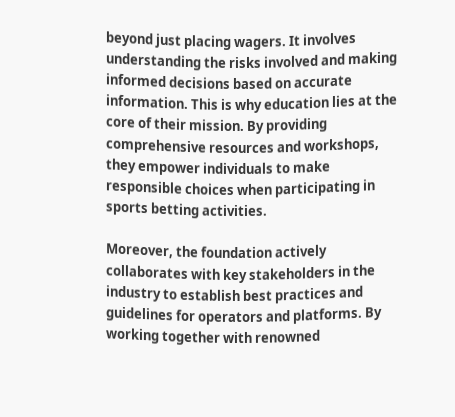beyond just placing wagers. It involves understanding the risks involved and making informed decisions based on accurate information. This is why education lies at the core of their mission. By providing comprehensive resources and workshops, they empower individuals to make responsible choices when participating in sports betting activities.

Moreover, the foundation actively collaborates with key stakeholders in the industry to establish best practices and guidelines for operators and platforms. By working together with renowned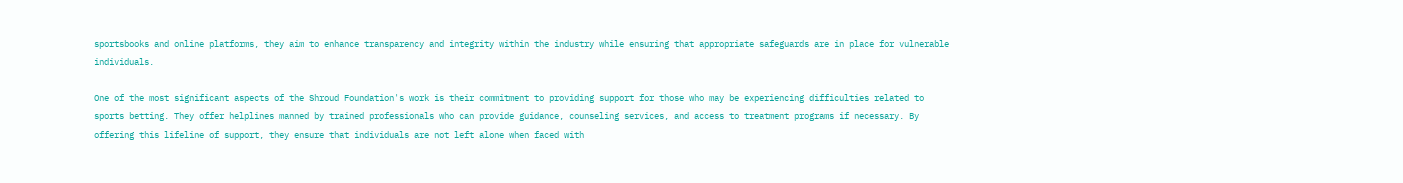sportsbooks and online platforms, they aim to enhance transparency and integrity within the industry while ensuring that appropriate safeguards are in place for vulnerable individuals.

One of the most significant aspects of the Shroud Foundation's work is their commitment to providing support for those who may be experiencing difficulties related to sports betting. They offer helplines manned by trained professionals who can provide guidance, counseling services, and access to treatment programs if necessary. By offering this lifeline of support, they ensure that individuals are not left alone when faced with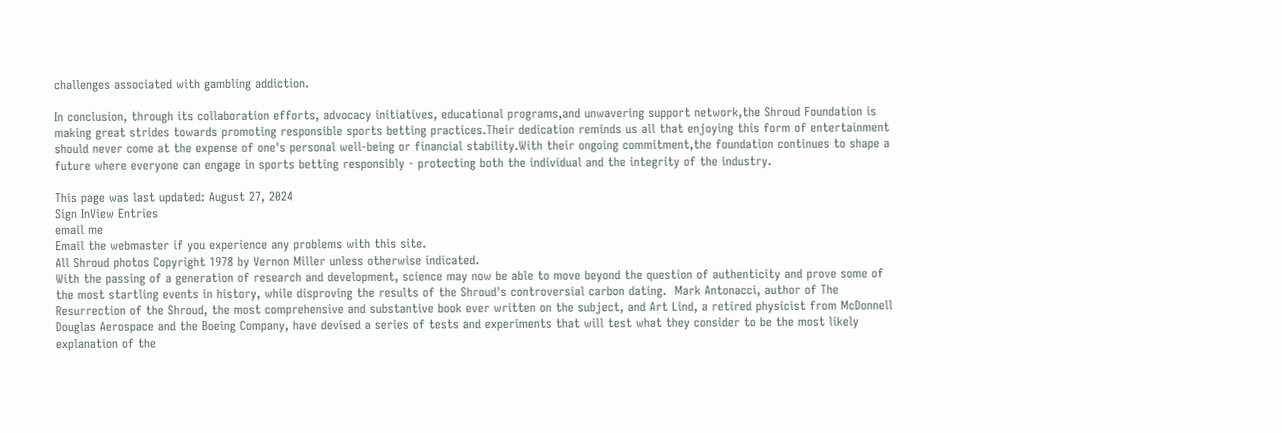challenges associated with gambling addiction.

In conclusion, through its collaboration efforts, advocacy initiatives, educational programs,and unwavering support network,the Shroud Foundation is making great strides towards promoting responsible sports betting practices.Their dedication reminds us all that enjoying this form of entertainment should never come at the expense of one's personal well-being or financial stability.With their ongoing commitment,the foundation continues to shape a future where everyone can engage in sports betting responsibly - protecting both the individual and the integrity of the industry.

This page was last updated: August 27, 2024
Sign InView Entries
email me
Email the webmaster if you experience any problems with this site.
All Shroud photos Copyright 1978 by Vernon Miller unless otherwise indicated.
With the passing of a generation of research and development, science may now be able to move beyond the question of authenticity and prove some of the most startling events in history, while disproving the results of the Shroud's controversial carbon dating.  Mark Antonacci, author of The Resurrection of the Shroud, the most comprehensive and substantive book ever written on the subject, and Art Lind, a retired physicist from McDonnell Douglas Aerospace and the Boeing Company, have devised a series of tests and experiments that will test what they consider to be the most likely explanation of the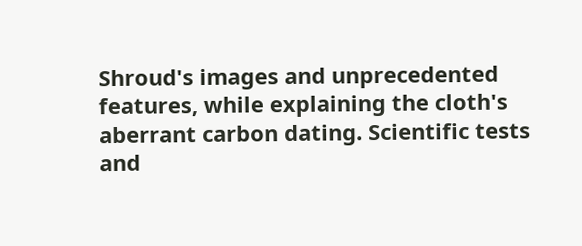Shroud's images and unprecedented features, while explaining the cloth's aberrant carbon dating. Scientific tests and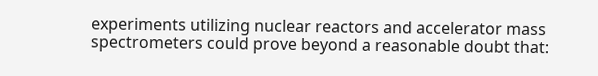experiments utilizing nuclear reactors and accelerator mass spectrometers could prove beyond a reasonable doubt that: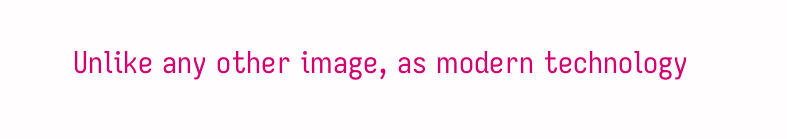Unlike any other image, as modern technology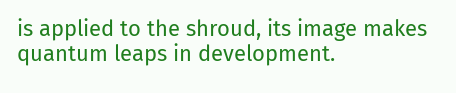is applied to the shroud, its image makes quantum leaps in development.